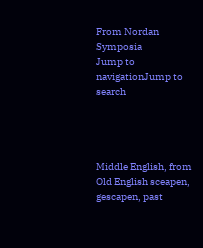From Nordan Symposia
Jump to navigationJump to search




Middle English, from Old English sceapen, gescapen, past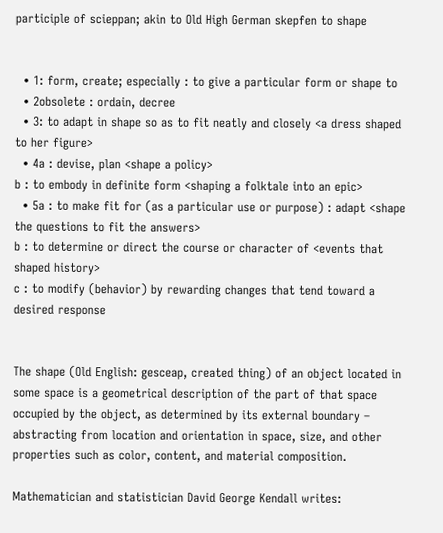participle of scieppan; akin to Old High German skepfen to shape


  • 1: form, create; especially : to give a particular form or shape to
  • 2obsolete : ordain, decree
  • 3: to adapt in shape so as to fit neatly and closely <a dress shaped to her figure>
  • 4a : devise, plan <shape a policy>
b : to embody in definite form <shaping a folktale into an epic>
  • 5a : to make fit for (as a particular use or purpose) : adapt <shape the questions to fit the answers>
b : to determine or direct the course or character of <events that shaped history>
c : to modify (behavior) by rewarding changes that tend toward a desired response


The shape (Old English: gesceap, created thing) of an object located in some space is a geometrical description of the part of that space occupied by the object, as determined by its external boundary – abstracting from location and orientation in space, size, and other properties such as color, content, and material composition.

Mathematician and statistician David George Kendall writes: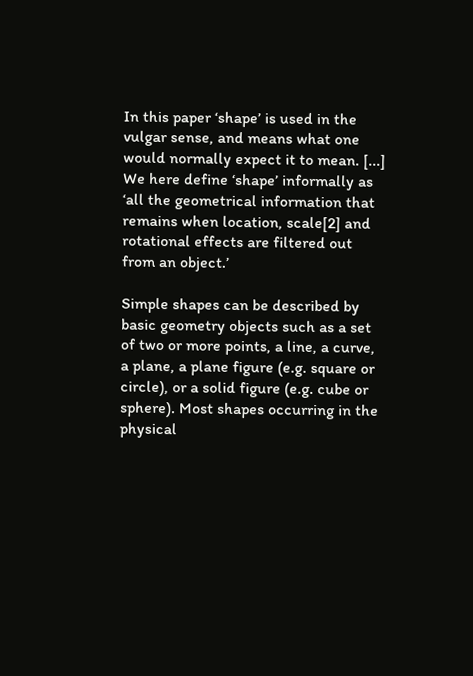In this paper ‘shape’ is used in the vulgar sense, and means what one would normally expect it to mean. [...] We here define ‘shape’ informally as ‘all the geometrical information that remains when location, scale[2] and rotational effects are filtered out from an object.’

Simple shapes can be described by basic geometry objects such as a set of two or more points, a line, a curve, a plane, a plane figure (e.g. square or circle), or a solid figure (e.g. cube or sphere). Most shapes occurring in the physical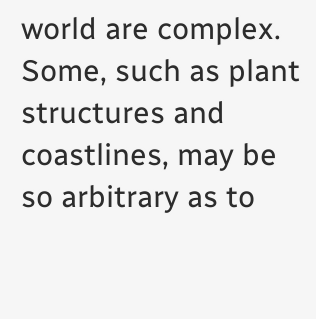world are complex. Some, such as plant structures and coastlines, may be so arbitrary as to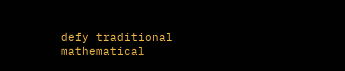defy traditional mathematical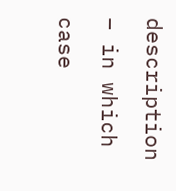description – in which case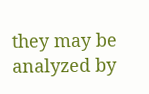they may be analyzed by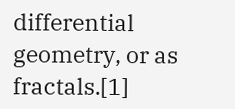differential geometry, or as fractals.[1]